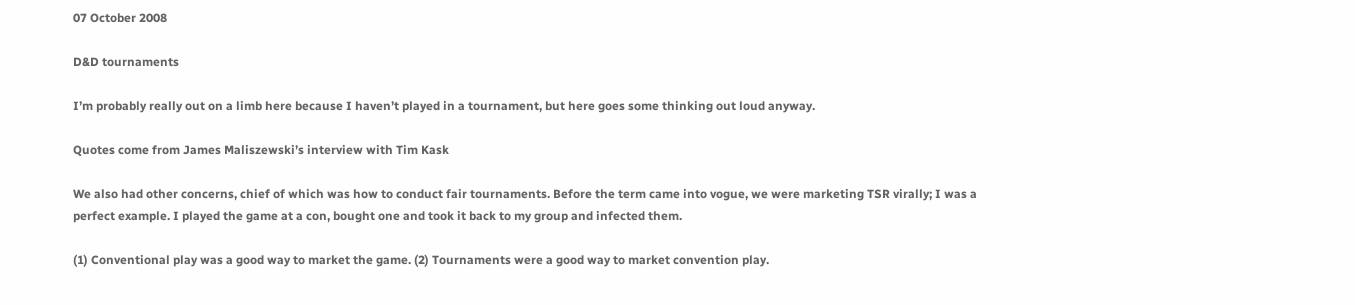07 October 2008

D&D tournaments

I’m probably really out on a limb here because I haven’t played in a tournament, but here goes some thinking out loud anyway.

Quotes come from James Maliszewski’s interview with Tim Kask

We also had other concerns, chief of which was how to conduct fair tournaments. Before the term came into vogue, we were marketing TSR virally; I was a perfect example. I played the game at a con, bought one and took it back to my group and infected them.

(1) Conventional play was a good way to market the game. (2) Tournaments were a good way to market convention play.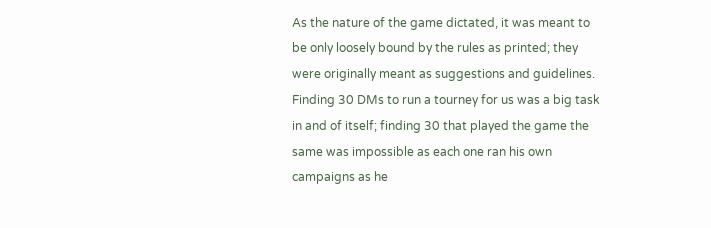As the nature of the game dictated, it was meant to be only loosely bound by the rules as printed; they were originally meant as suggestions and guidelines. Finding 30 DMs to run a tourney for us was a big task in and of itself; finding 30 that played the game the same was impossible as each one ran his own campaigns as he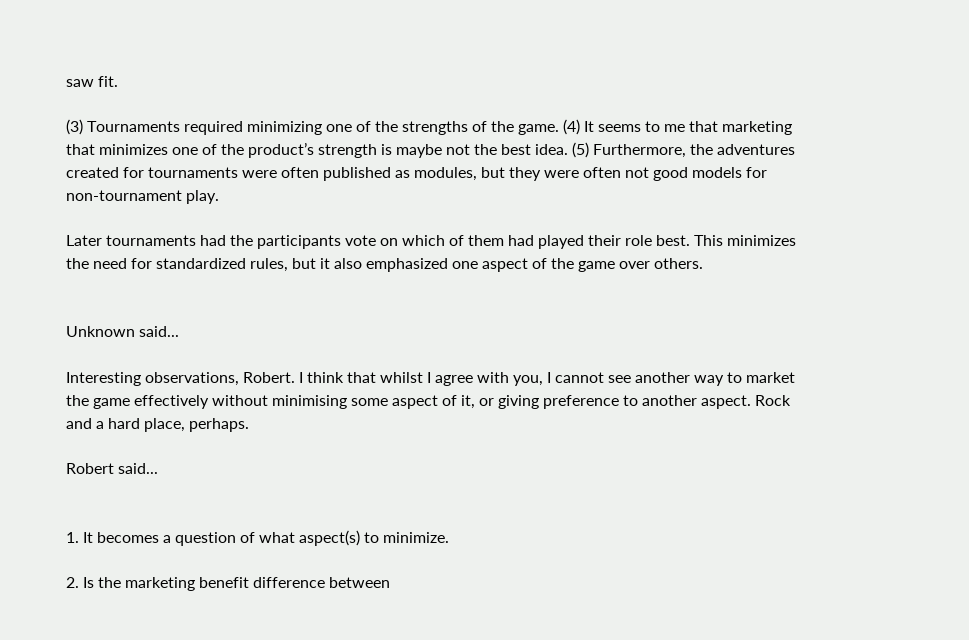saw fit.

(3) Tournaments required minimizing one of the strengths of the game. (4) It seems to me that marketing that minimizes one of the product’s strength is maybe not the best idea. (5) Furthermore, the adventures created for tournaments were often published as modules, but they were often not good models for non-tournament play.

Later tournaments had the participants vote on which of them had played their role best. This minimizes the need for standardized rules, but it also emphasized one aspect of the game over others.


Unknown said...

Interesting observations, Robert. I think that whilst I agree with you, I cannot see another way to market the game effectively without minimising some aspect of it, or giving preference to another aspect. Rock and a hard place, perhaps.

Robert said...


1. It becomes a question of what aspect(s) to minimize.

2. Is the marketing benefit difference between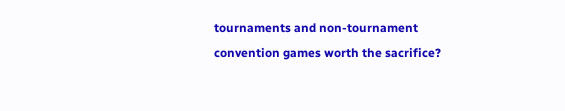tournaments and non-tournament convention games worth the sacrifice?